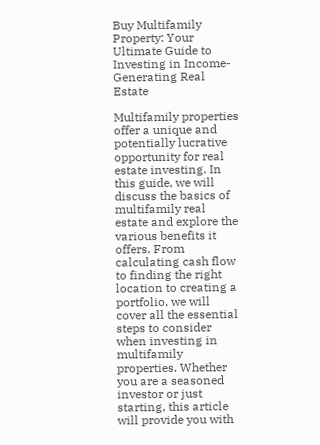Buy Multifamily Property: Your Ultimate Guide to Investing in Income-Generating Real Estate

Multifamily properties offer a unique and potentially lucrative opportunity for real estate investing. In this guide, we will discuss the basics of multifamily real estate and explore the various benefits it offers. From calculating cash flow to finding the right location to creating a portfolio, we will cover all the essential steps to consider when investing in multifamily properties. Whether you are a seasoned investor or just starting, this article will provide you with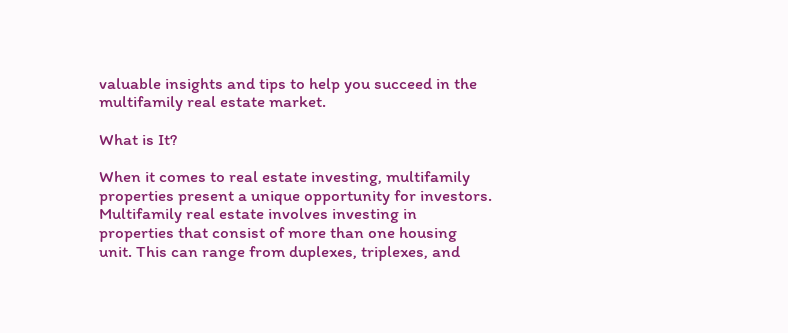valuable insights and tips to help you succeed in the multifamily real estate market.

What is It?

When it comes to real estate investing, multifamily properties present a unique opportunity for investors. Multifamily real estate involves investing in properties that consist of more than one housing unit. This can range from duplexes, triplexes, and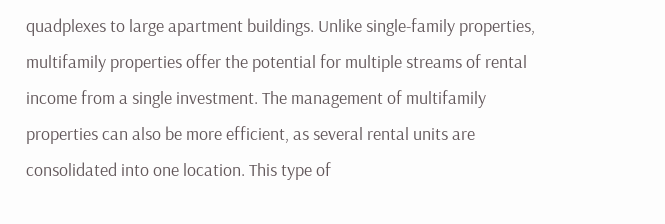quadplexes to large apartment buildings. Unlike single-family properties, multifamily properties offer the potential for multiple streams of rental income from a single investment. The management of multifamily properties can also be more efficient, as several rental units are consolidated into one location. This type of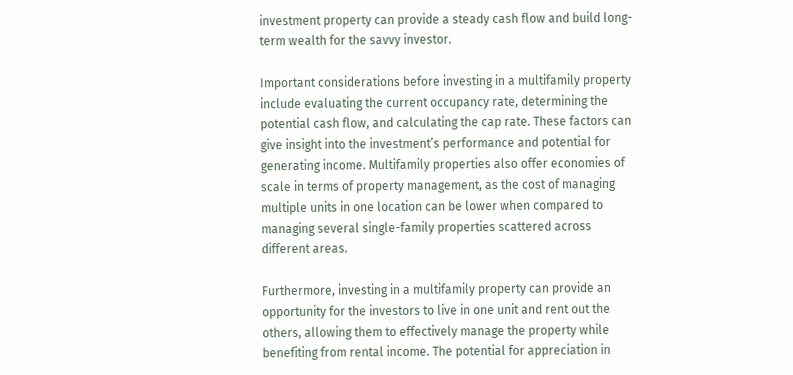investment property can provide a steady cash flow and build long-term wealth for the savvy investor.

Important considerations before investing in a multifamily property include evaluating the current occupancy rate, determining the potential cash flow, and calculating the cap rate. These factors can give insight into the investment’s performance and potential for generating income. Multifamily properties also offer economies of scale in terms of property management, as the cost of managing multiple units in one location can be lower when compared to managing several single-family properties scattered across different areas.

Furthermore, investing in a multifamily property can provide an opportunity for the investors to live in one unit and rent out the others, allowing them to effectively manage the property while benefiting from rental income. The potential for appreciation in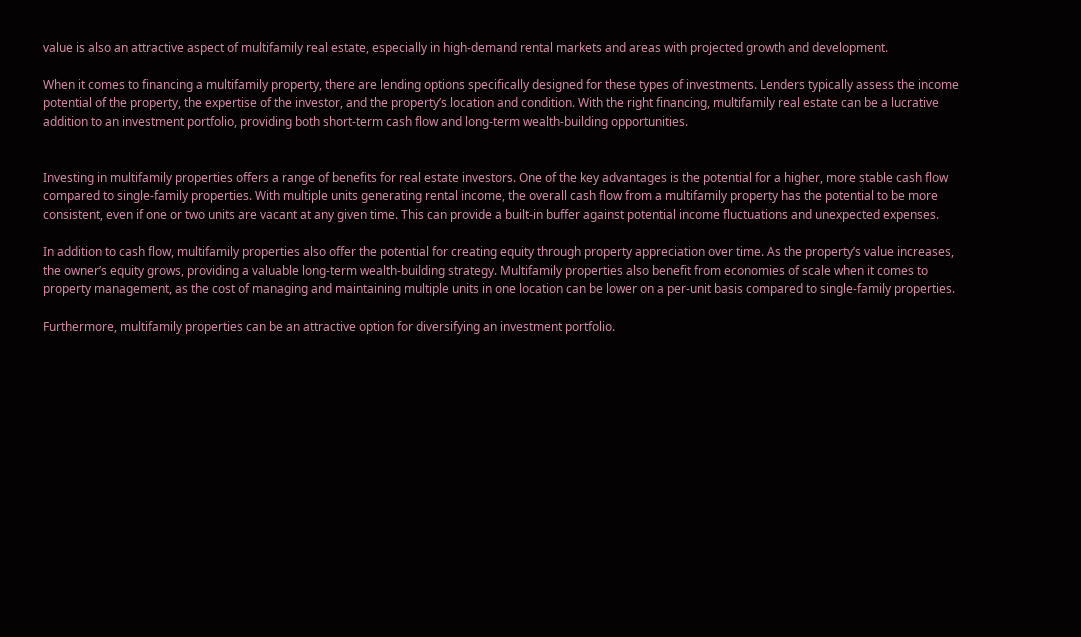value is also an attractive aspect of multifamily real estate, especially in high-demand rental markets and areas with projected growth and development.

When it comes to financing a multifamily property, there are lending options specifically designed for these types of investments. Lenders typically assess the income potential of the property, the expertise of the investor, and the property’s location and condition. With the right financing, multifamily real estate can be a lucrative addition to an investment portfolio, providing both short-term cash flow and long-term wealth-building opportunities.


Investing in multifamily properties offers a range of benefits for real estate investors. One of the key advantages is the potential for a higher, more stable cash flow compared to single-family properties. With multiple units generating rental income, the overall cash flow from a multifamily property has the potential to be more consistent, even if one or two units are vacant at any given time. This can provide a built-in buffer against potential income fluctuations and unexpected expenses.

In addition to cash flow, multifamily properties also offer the potential for creating equity through property appreciation over time. As the property’s value increases, the owner’s equity grows, providing a valuable long-term wealth-building strategy. Multifamily properties also benefit from economies of scale when it comes to property management, as the cost of managing and maintaining multiple units in one location can be lower on a per-unit basis compared to single-family properties.

Furthermore, multifamily properties can be an attractive option for diversifying an investment portfolio.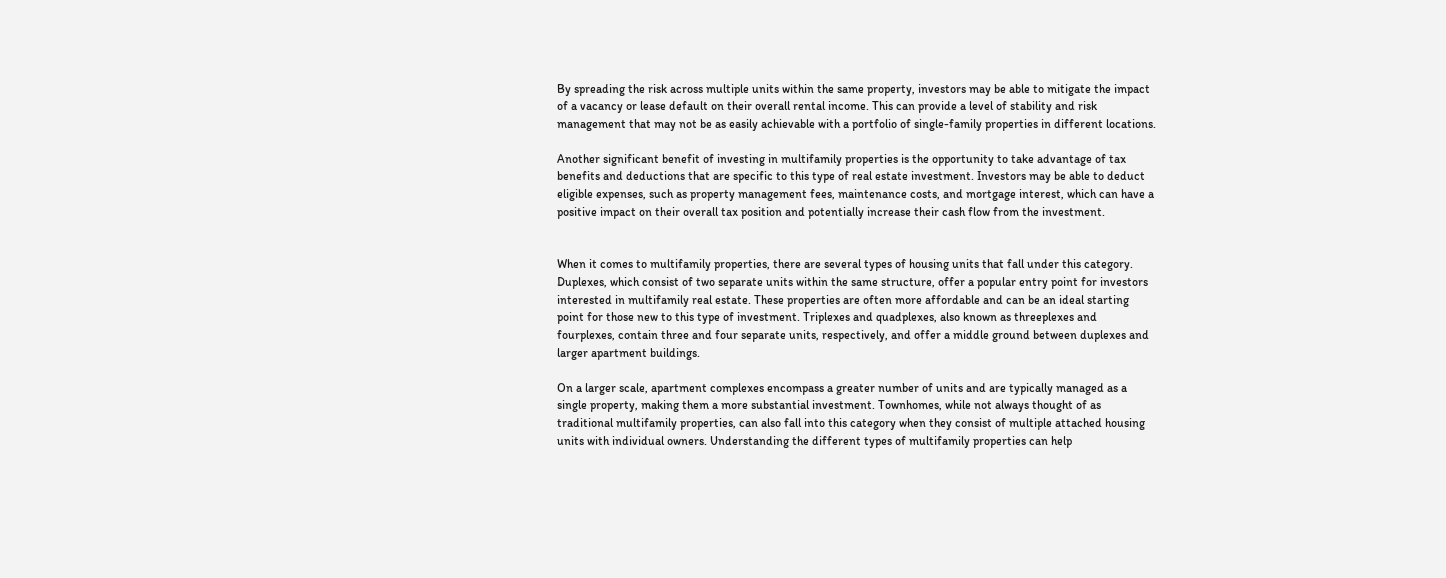By spreading the risk across multiple units within the same property, investors may be able to mitigate the impact of a vacancy or lease default on their overall rental income. This can provide a level of stability and risk management that may not be as easily achievable with a portfolio of single-family properties in different locations.

Another significant benefit of investing in multifamily properties is the opportunity to take advantage of tax benefits and deductions that are specific to this type of real estate investment. Investors may be able to deduct eligible expenses, such as property management fees, maintenance costs, and mortgage interest, which can have a positive impact on their overall tax position and potentially increase their cash flow from the investment.


When it comes to multifamily properties, there are several types of housing units that fall under this category. Duplexes, which consist of two separate units within the same structure, offer a popular entry point for investors interested in multifamily real estate. These properties are often more affordable and can be an ideal starting point for those new to this type of investment. Triplexes and quadplexes, also known as threeplexes and fourplexes, contain three and four separate units, respectively, and offer a middle ground between duplexes and larger apartment buildings.

On a larger scale, apartment complexes encompass a greater number of units and are typically managed as a single property, making them a more substantial investment. Townhomes, while not always thought of as traditional multifamily properties, can also fall into this category when they consist of multiple attached housing units with individual owners. Understanding the different types of multifamily properties can help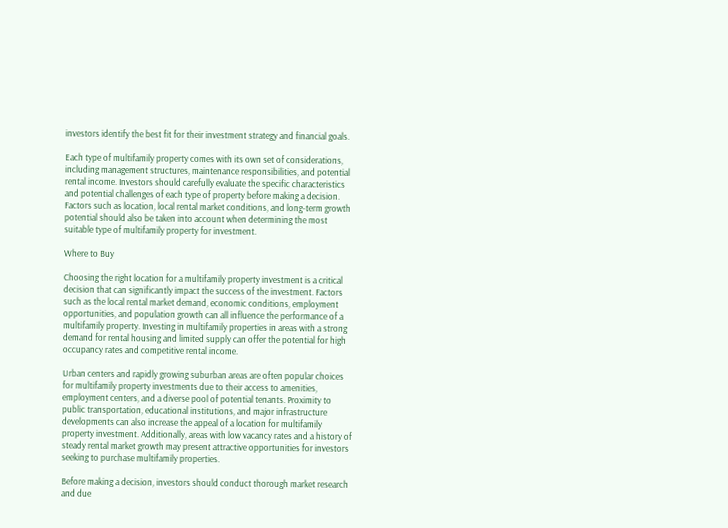investors identify the best fit for their investment strategy and financial goals.

Each type of multifamily property comes with its own set of considerations, including management structures, maintenance responsibilities, and potential rental income. Investors should carefully evaluate the specific characteristics and potential challenges of each type of property before making a decision. Factors such as location, local rental market conditions, and long-term growth potential should also be taken into account when determining the most suitable type of multifamily property for investment.

Where to Buy

Choosing the right location for a multifamily property investment is a critical decision that can significantly impact the success of the investment. Factors such as the local rental market demand, economic conditions, employment opportunities, and population growth can all influence the performance of a multifamily property. Investing in multifamily properties in areas with a strong demand for rental housing and limited supply can offer the potential for high occupancy rates and competitive rental income.

Urban centers and rapidly growing suburban areas are often popular choices for multifamily property investments due to their access to amenities, employment centers, and a diverse pool of potential tenants. Proximity to public transportation, educational institutions, and major infrastructure developments can also increase the appeal of a location for multifamily property investment. Additionally, areas with low vacancy rates and a history of steady rental market growth may present attractive opportunities for investors seeking to purchase multifamily properties.

Before making a decision, investors should conduct thorough market research and due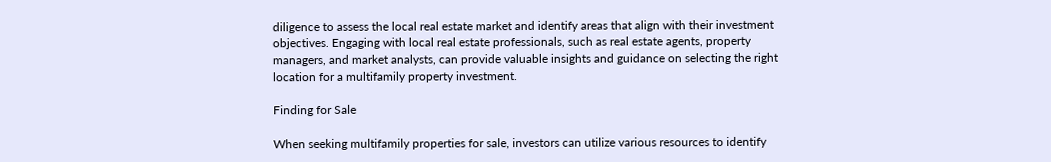diligence to assess the local real estate market and identify areas that align with their investment objectives. Engaging with local real estate professionals, such as real estate agents, property managers, and market analysts, can provide valuable insights and guidance on selecting the right location for a multifamily property investment.

Finding for Sale

When seeking multifamily properties for sale, investors can utilize various resources to identify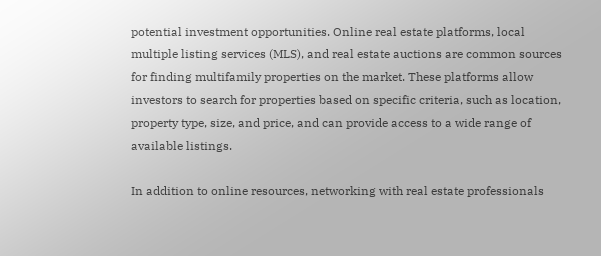potential investment opportunities. Online real estate platforms, local multiple listing services (MLS), and real estate auctions are common sources for finding multifamily properties on the market. These platforms allow investors to search for properties based on specific criteria, such as location, property type, size, and price, and can provide access to a wide range of available listings.

In addition to online resources, networking with real estate professionals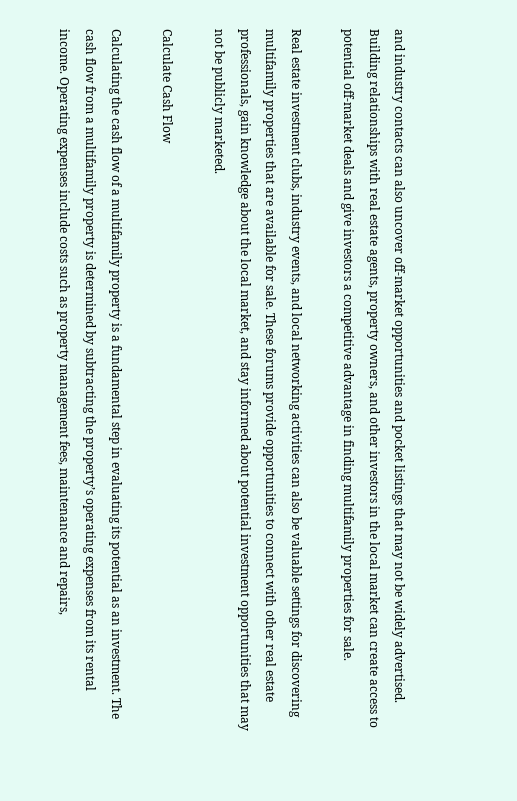and industry contacts can also uncover off-market opportunities and pocket listings that may not be widely advertised. Building relationships with real estate agents, property owners, and other investors in the local market can create access to potential off-market deals and give investors a competitive advantage in finding multifamily properties for sale.

Real estate investment clubs, industry events, and local networking activities can also be valuable settings for discovering multifamily properties that are available for sale. These forums provide opportunities to connect with other real estate professionals, gain knowledge about the local market, and stay informed about potential investment opportunities that may not be publicly marketed.

Calculate Cash Flow

Calculating the cash flow of a multifamily property is a fundamental step in evaluating its potential as an investment. The cash flow from a multifamily property is determined by subtracting the property’s operating expenses from its rental income. Operating expenses include costs such as property management fees, maintenance and repairs,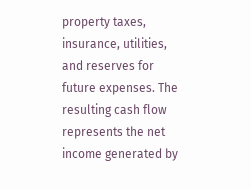property taxes, insurance, utilities, and reserves for future expenses. The resulting cash flow represents the net income generated by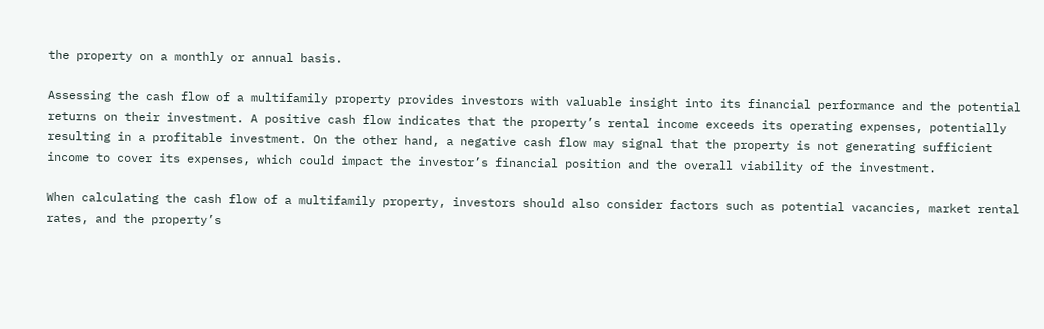the property on a monthly or annual basis.

Assessing the cash flow of a multifamily property provides investors with valuable insight into its financial performance and the potential returns on their investment. A positive cash flow indicates that the property’s rental income exceeds its operating expenses, potentially resulting in a profitable investment. On the other hand, a negative cash flow may signal that the property is not generating sufficient income to cover its expenses, which could impact the investor’s financial position and the overall viability of the investment.

When calculating the cash flow of a multifamily property, investors should also consider factors such as potential vacancies, market rental rates, and the property’s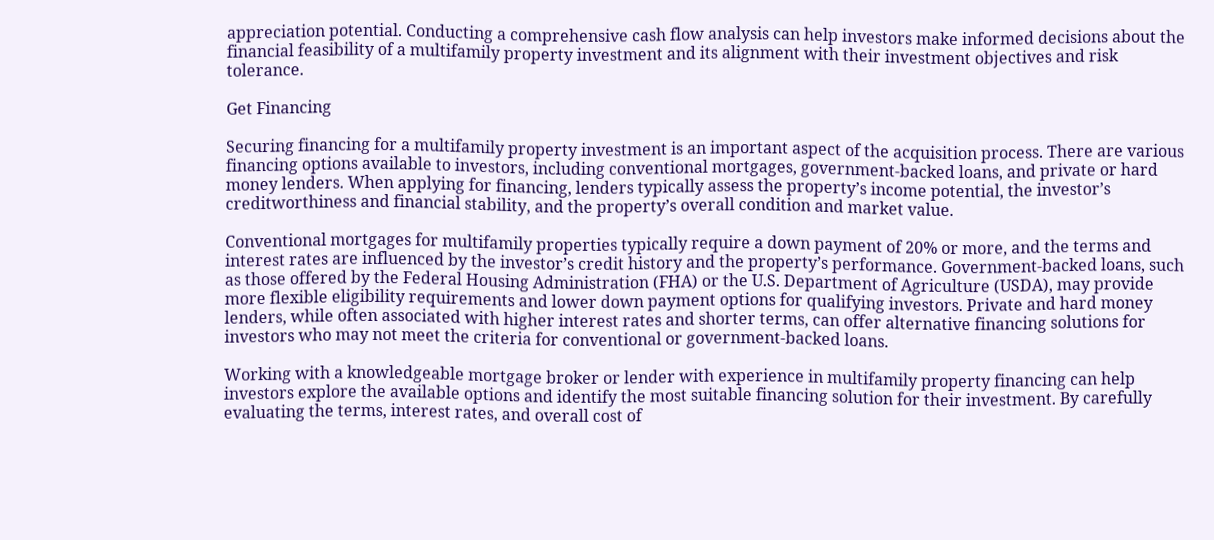appreciation potential. Conducting a comprehensive cash flow analysis can help investors make informed decisions about the financial feasibility of a multifamily property investment and its alignment with their investment objectives and risk tolerance.

Get Financing

Securing financing for a multifamily property investment is an important aspect of the acquisition process. There are various financing options available to investors, including conventional mortgages, government-backed loans, and private or hard money lenders. When applying for financing, lenders typically assess the property’s income potential, the investor’s creditworthiness and financial stability, and the property’s overall condition and market value.

Conventional mortgages for multifamily properties typically require a down payment of 20% or more, and the terms and interest rates are influenced by the investor’s credit history and the property’s performance. Government-backed loans, such as those offered by the Federal Housing Administration (FHA) or the U.S. Department of Agriculture (USDA), may provide more flexible eligibility requirements and lower down payment options for qualifying investors. Private and hard money lenders, while often associated with higher interest rates and shorter terms, can offer alternative financing solutions for investors who may not meet the criteria for conventional or government-backed loans.

Working with a knowledgeable mortgage broker or lender with experience in multifamily property financing can help investors explore the available options and identify the most suitable financing solution for their investment. By carefully evaluating the terms, interest rates, and overall cost of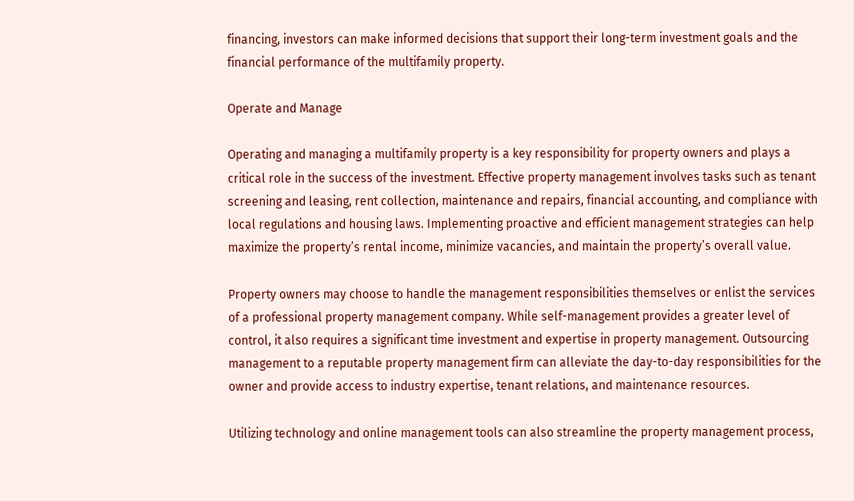financing, investors can make informed decisions that support their long-term investment goals and the financial performance of the multifamily property.

Operate and Manage

Operating and managing a multifamily property is a key responsibility for property owners and plays a critical role in the success of the investment. Effective property management involves tasks such as tenant screening and leasing, rent collection, maintenance and repairs, financial accounting, and compliance with local regulations and housing laws. Implementing proactive and efficient management strategies can help maximize the property’s rental income, minimize vacancies, and maintain the property’s overall value.

Property owners may choose to handle the management responsibilities themselves or enlist the services of a professional property management company. While self-management provides a greater level of control, it also requires a significant time investment and expertise in property management. Outsourcing management to a reputable property management firm can alleviate the day-to-day responsibilities for the owner and provide access to industry expertise, tenant relations, and maintenance resources.

Utilizing technology and online management tools can also streamline the property management process,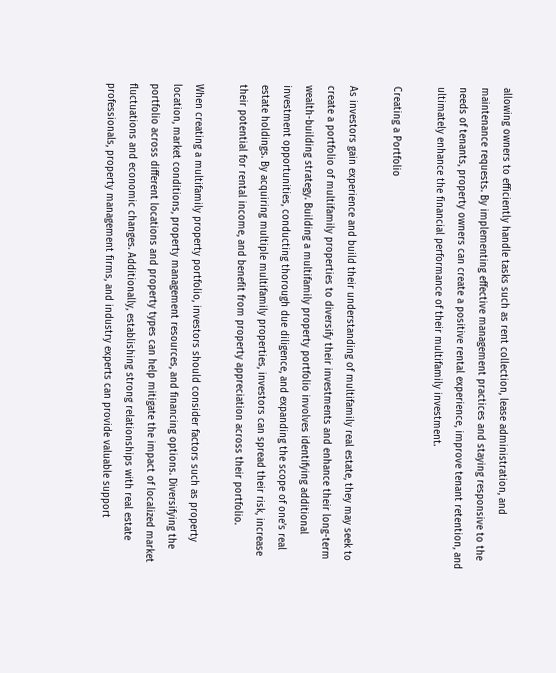allowing owners to efficiently handle tasks such as rent collection, lease administration, and maintenance requests. By implementing effective management practices and staying responsive to the needs of tenants, property owners can create a positive rental experience, improve tenant retention, and ultimately enhance the financial performance of their multifamily investment.

Creating a Portfolio

As investors gain experience and build their understanding of multifamily real estate, they may seek to create a portfolio of multifamily properties to diversify their investments and enhance their long-term wealth-building strategy. Building a multifamily property portfolio involves identifying additional investment opportunities, conducting thorough due diligence, and expanding the scope of one’s real estate holdings. By acquiring multiple multifamily properties, investors can spread their risk, increase their potential for rental income, and benefit from property appreciation across their portfolio.

When creating a multifamily property portfolio, investors should consider factors such as property location, market conditions, property management resources, and financing options. Diversifying the portfolio across different locations and property types can help mitigate the impact of localized market fluctuations and economic changes. Additionally, establishing strong relationships with real estate professionals, property management firms, and industry experts can provide valuable support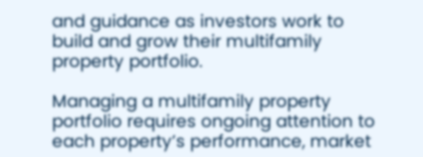and guidance as investors work to build and grow their multifamily property portfolio.

Managing a multifamily property portfolio requires ongoing attention to each property’s performance, market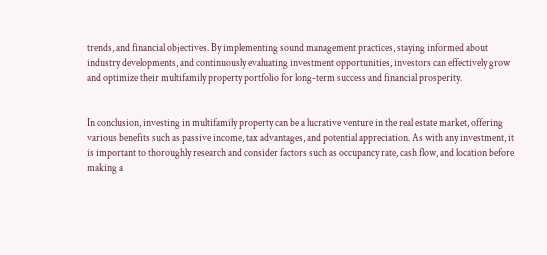trends, and financial objectives. By implementing sound management practices, staying informed about industry developments, and continuously evaluating investment opportunities, investors can effectively grow and optimize their multifamily property portfolio for long-term success and financial prosperity.


In conclusion, investing in multifamily property can be a lucrative venture in the real estate market, offering various benefits such as passive income, tax advantages, and potential appreciation. As with any investment, it is important to thoroughly research and consider factors such as occupancy rate, cash flow, and location before making a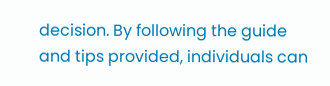decision. By following the guide and tips provided, individuals can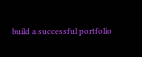build a successful portfolio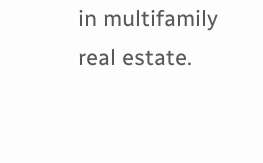in multifamily real estate.